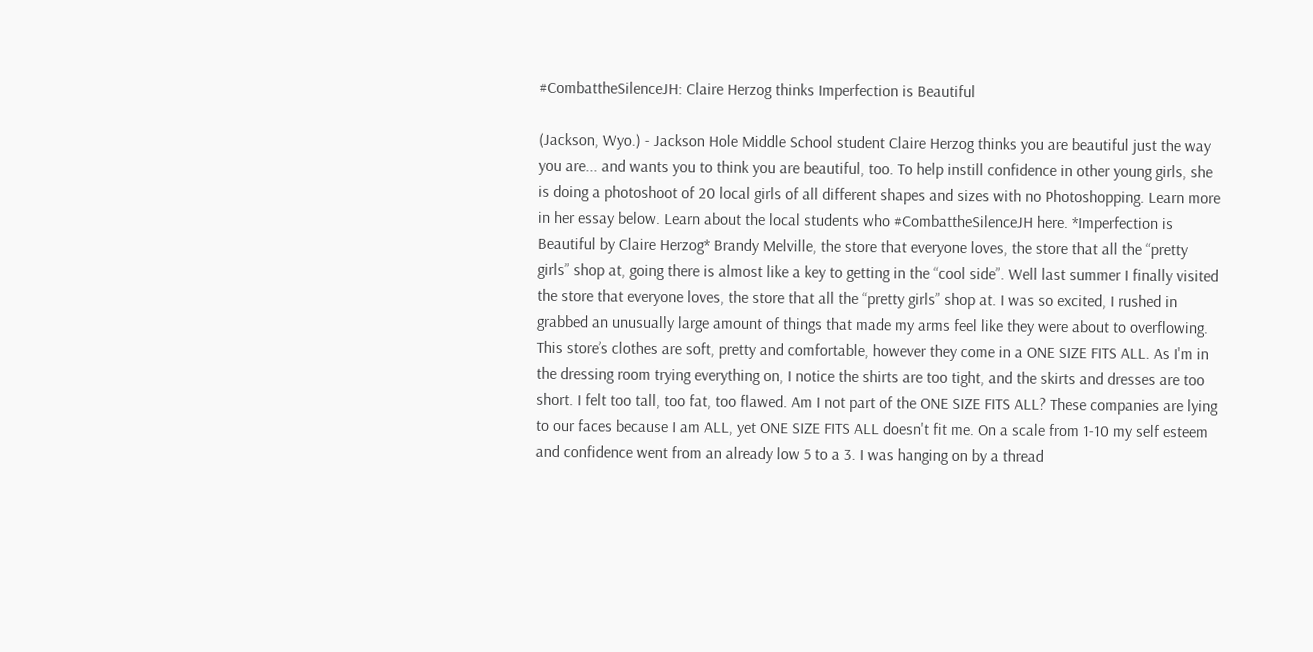#CombattheSilenceJH: Claire Herzog thinks Imperfection is Beautiful

(Jackson, Wyo.) - Jackson Hole Middle School student Claire Herzog thinks you are beautiful just the way you are... and wants you to think you are beautiful, too. To help instill confidence in other young girls, she is doing a photoshoot of 20 local girls of all different shapes and sizes with no Photoshopping. Learn more in her essay below. Learn about the local students who #CombattheSilenceJH here. *Imperfection is Beautiful by Claire Herzog* Brandy Melville, the store that everyone loves, the store that all the “pretty girls” shop at, going there is almost like a key to getting in the “cool side”. Well last summer I finally visited the store that everyone loves, the store that all the “pretty girls” shop at. I was so excited, I rushed in grabbed an unusually large amount of things that made my arms feel like they were about to overflowing. This store’s clothes are soft, pretty and comfortable, however they come in a ONE SIZE FITS ALL. As I'm in the dressing room trying everything on, I notice the shirts are too tight, and the skirts and dresses are too short. I felt too tall, too fat, too flawed. Am I not part of the ONE SIZE FITS ALL? These companies are lying to our faces because I am ALL, yet ONE SIZE FITS ALL doesn't fit me. On a scale from 1-10 my self esteem and confidence went from an already low 5 to a 3. I was hanging on by a thread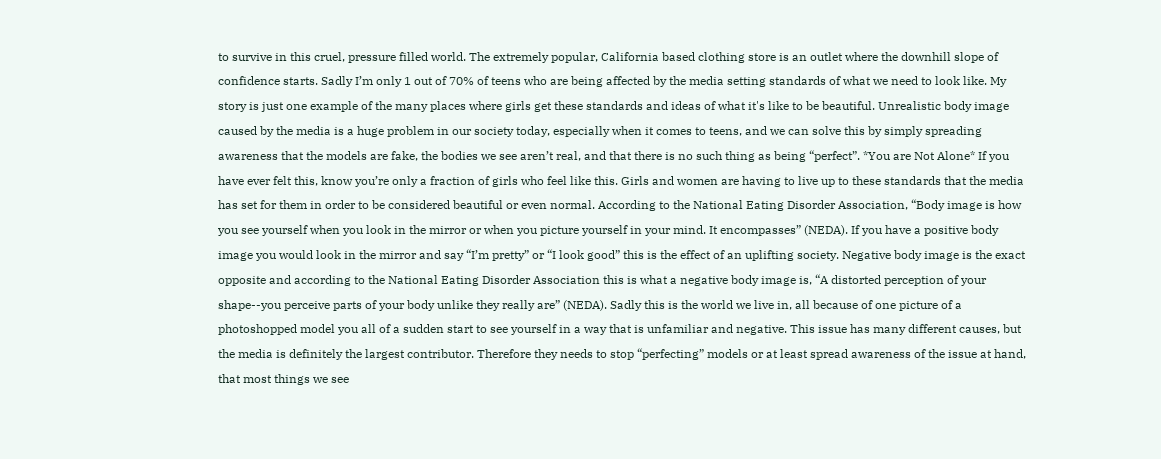to survive in this cruel, pressure filled world. The extremely popular, California based clothing store is an outlet where the downhill slope of confidence starts. Sadly I’m only 1 out of 70% of teens who are being affected by the media setting standards of what we need to look like. My story is just one example of the many places where girls get these standards and ideas of what it's like to be beautiful. Unrealistic body image caused by the media is a huge problem in our society today, especially when it comes to teens, and we can solve this by simply spreading awareness that the models are fake, the bodies we see aren’t real, and that there is no such thing as being “perfect”. *You are Not Alone* If you have ever felt this, know you’re only a fraction of girls who feel like this. Girls and women are having to live up to these standards that the media has set for them in order to be considered beautiful or even normal. According to the National Eating Disorder Association, “Body image is how you see yourself when you look in the mirror or when you picture yourself in your mind. It encompasses” (NEDA). If you have a positive body image you would look in the mirror and say “I’m pretty” or “I look good” this is the effect of an uplifting society. Negative body image is the exact opposite and according to the National Eating Disorder Association this is what a negative body image is, “A distorted perception of your shape--you perceive parts of your body unlike they really are” (NEDA). Sadly this is the world we live in, all because of one picture of a photoshopped model you all of a sudden start to see yourself in a way that is unfamiliar and negative. This issue has many different causes, but the media is definitely the largest contributor. Therefore they needs to stop “perfecting” models or at least spread awareness of the issue at hand, that most things we see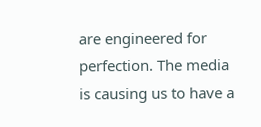are engineered for perfection. The media is causing us to have a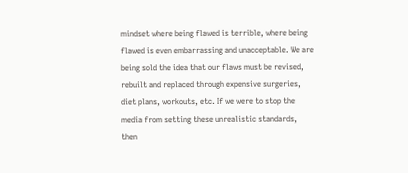mindset where being flawed is terrible, where being flawed is even embarrassing and unacceptable. We are being sold the idea that our flaws must be revised, rebuilt and replaced through expensive surgeries, diet plans, workouts, etc. If we were to stop the media from setting these unrealistic standards, then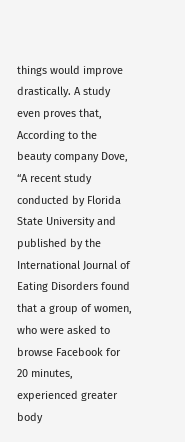things would improve drastically. A study even proves that, According to the beauty company Dove, “A recent study conducted by Florida State University and published by the International Journal of Eating Disorders found that a group of women, who were asked to browse Facebook for 20 minutes, experienced greater body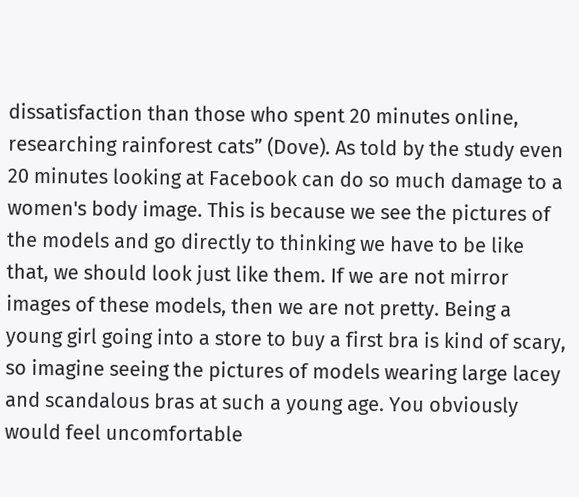dissatisfaction than those who spent 20 minutes online, researching rainforest cats” (Dove). As told by the study even 20 minutes looking at Facebook can do so much damage to a women's body image. This is because we see the pictures of the models and go directly to thinking we have to be like that, we should look just like them. If we are not mirror images of these models, then we are not pretty. Being a young girl going into a store to buy a first bra is kind of scary, so imagine seeing the pictures of models wearing large lacey and scandalous bras at such a young age. You obviously would feel uncomfortable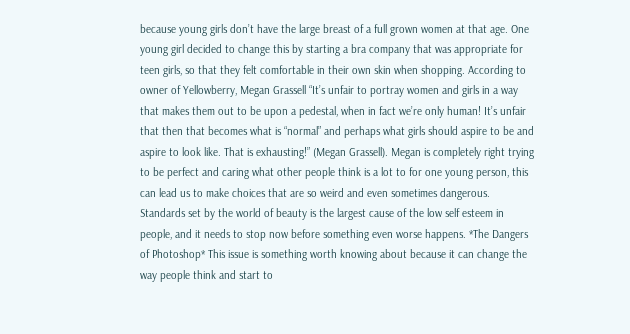because young girls don’t have the large breast of a full grown women at that age. One young girl decided to change this by starting a bra company that was appropriate for teen girls, so that they felt comfortable in their own skin when shopping. According to owner of Yellowberry, Megan Grassell “It’s unfair to portray women and girls in a way that makes them out to be upon a pedestal, when in fact we’re only human! It’s unfair that then that becomes what is “normal” and perhaps what girls should aspire to be and aspire to look like. That is exhausting!” (Megan Grassell). Megan is completely right trying to be perfect and caring what other people think is a lot to for one young person, this can lead us to make choices that are so weird and even sometimes dangerous. Standards set by the world of beauty is the largest cause of the low self esteem in people, and it needs to stop now before something even worse happens. *The Dangers of Photoshop* This issue is something worth knowing about because it can change the way people think and start to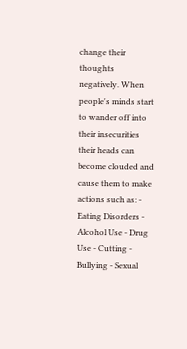change their thoughts negatively. When people's minds start to wander off into their insecurities their heads can become clouded and cause them to make actions such as: - Eating Disorders - Alcohol Use - Drug Use - Cutting - Bullying - Sexual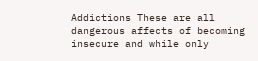Addictions These are all dangerous affects of becoming insecure and while only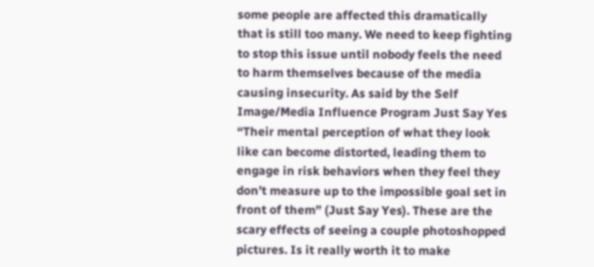some people are affected this dramatically that is still too many. We need to keep fighting to stop this issue until nobody feels the need to harm themselves because of the media causing insecurity. As said by the Self Image/Media Influence Program Just Say Yes “Their mental perception of what they look like can become distorted, leading them to engage in risk behaviors when they feel they don’t measure up to the impossible goal set in front of them” (Just Say Yes). These are the scary effects of seeing a couple photoshopped pictures. Is it really worth it to make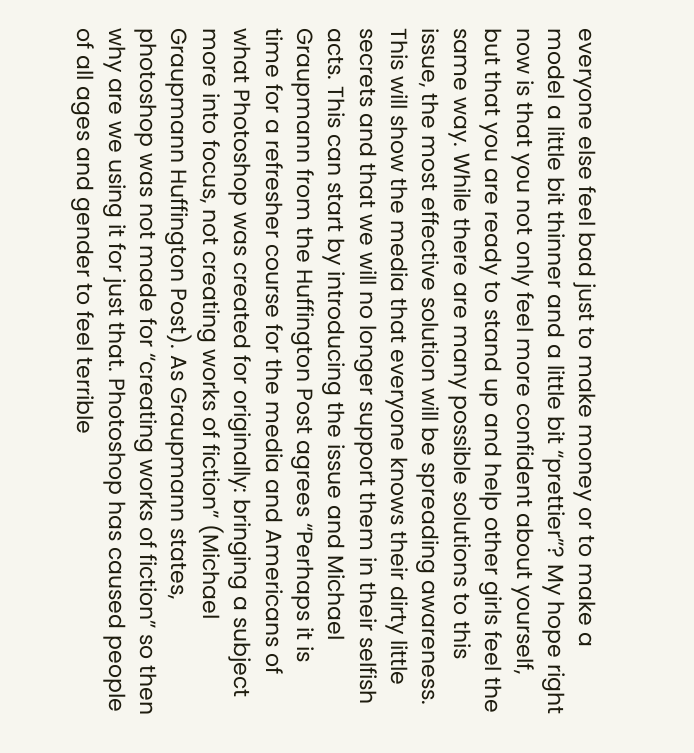everyone else feel bad just to make money or to make a model a little bit thinner and a little bit “prettier”? My hope right now is that you not only feel more confident about yourself, but that you are ready to stand up and help other girls feel the same way. While there are many possible solutions to this issue, the most effective solution will be spreading awareness. This will show the media that everyone knows their dirty little secrets and that we will no longer support them in their selfish acts. This can start by introducing the issue and Michael Graupmann from the Huffington Post agrees “Perhaps it is time for a refresher course for the media and Americans of what Photoshop was created for originally: bringing a subject more into focus, not creating works of fiction” (Michael Graupmann Huffington Post). As Graupmann states, photoshop was not made for “creating works of fiction” so then why are we using it for just that. Photoshop has caused people of all ages and gender to feel terrible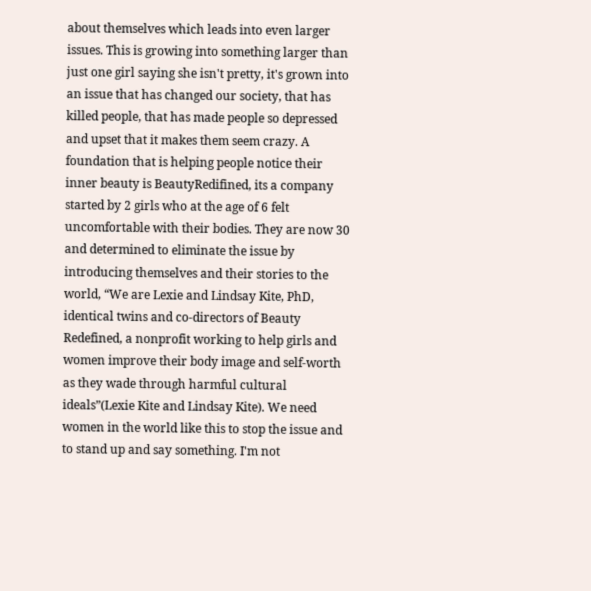about themselves which leads into even larger issues. This is growing into something larger than just one girl saying she isn't pretty, it's grown into an issue that has changed our society, that has killed people, that has made people so depressed and upset that it makes them seem crazy. A foundation that is helping people notice their inner beauty is BeautyRedifined, its a company started by 2 girls who at the age of 6 felt uncomfortable with their bodies. They are now 30 and determined to eliminate the issue by introducing themselves and their stories to the world, “We are Lexie and Lindsay Kite, PhD, identical twins and co-directors of Beauty Redefined, a nonprofit working to help girls and women improve their body image and self-worth as they wade through harmful cultural ideals”(Lexie Kite and Lindsay Kite). We need women in the world like this to stop the issue and to stand up and say something. I'm not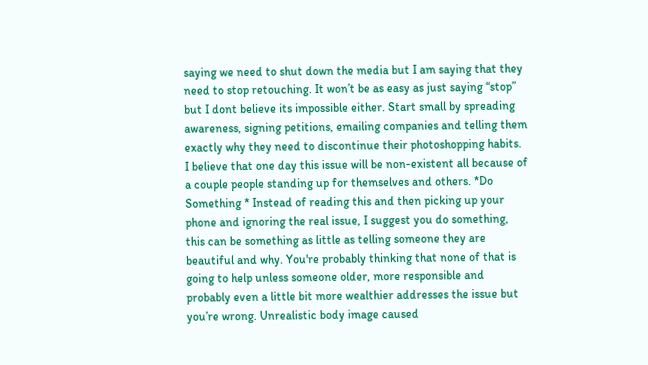saying we need to shut down the media but I am saying that they need to stop retouching. It won’t be as easy as just saying “stop” but I dont believe its impossible either. Start small by spreading awareness, signing petitions, emailing companies and telling them exactly why they need to discontinue their photoshopping habits. I believe that one day this issue will be non-existent all because of a couple people standing up for themselves and others. *Do Something * Instead of reading this and then picking up your phone and ignoring the real issue, I suggest you do something, this can be something as little as telling someone they are beautiful and why. You're probably thinking that none of that is going to help unless someone older, more responsible and probably even a little bit more wealthier addresses the issue but you’re wrong. Unrealistic body image caused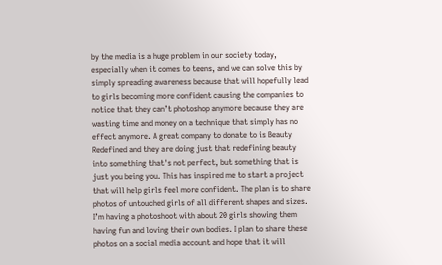by the media is a huge problem in our society today, especially when it comes to teens, and we can solve this by simply spreading awareness because that will hopefully lead to girls becoming more confident causing the companies to notice that they can’t photoshop anymore because they are wasting time and money on a technique that simply has no effect anymore. A great company to donate to is Beauty Redefined and they are doing just that redefining beauty into something that's not perfect, but something that is just you being you. This has inspired me to start a project that will help girls feel more confident. The plan is to share photos of untouched girls of all different shapes and sizes. I’m having a photoshoot with about 20 girls showing them having fun and loving their own bodies. I plan to share these photos on a social media account and hope that it will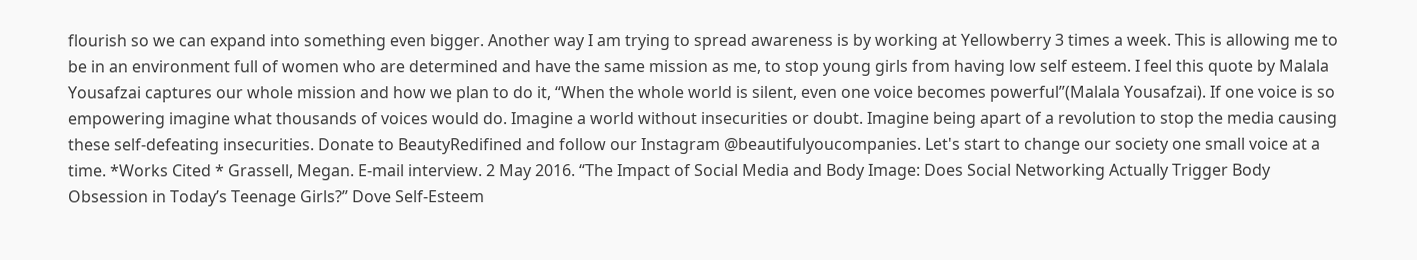flourish so we can expand into something even bigger. Another way I am trying to spread awareness is by working at Yellowberry 3 times a week. This is allowing me to be in an environment full of women who are determined and have the same mission as me, to stop young girls from having low self esteem. I feel this quote by Malala Yousafzai captures our whole mission and how we plan to do it, “When the whole world is silent, even one voice becomes powerful”(Malala Yousafzai). If one voice is so empowering imagine what thousands of voices would do. Imagine a world without insecurities or doubt. Imagine being apart of a revolution to stop the media causing these self-defeating insecurities. Donate to BeautyRedifined and follow our Instagram @beautifulyoucompanies. Let's start to change our society one small voice at a time. *Works Cited * Grassell, Megan. E-mail interview. 2 May 2016. “The Impact of Social Media and Body Image: Does Social Networking Actually Trigger Body Obsession in Today’s Teenage Girls?” Dove Self-Esteem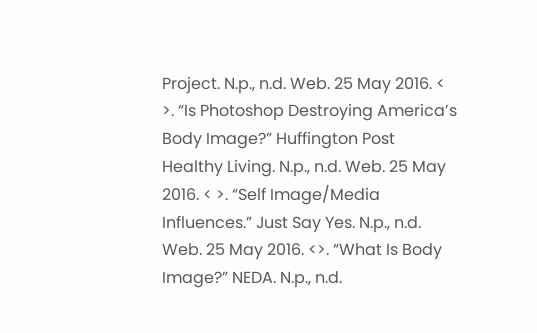Project. N.p., n.d. Web. 25 May 2016. < >. “Is Photoshop Destroying America’s Body Image?” Huffington Post Healthy Living. N.p., n.d. Web. 25 May 2016. < >. “Self Image/Media Influences.” Just Say Yes. N.p., n.d. Web. 25 May 2016. <>. “What Is Body Image?” NEDA. N.p., n.d.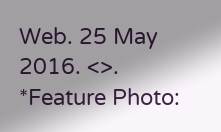Web. 25 May 2016. <>. *Feature Photo: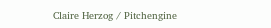Claire Herzog / Pitchengine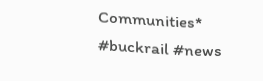Communities* #buckrail #news